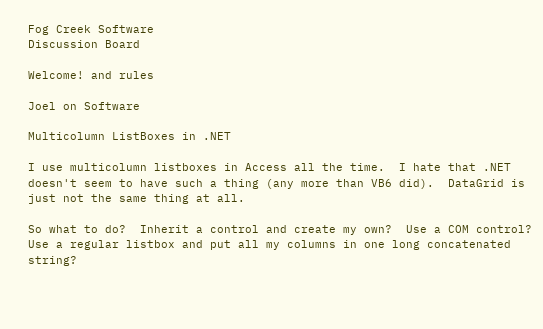Fog Creek Software
Discussion Board

Welcome! and rules

Joel on Software

Multicolumn ListBoxes in .NET

I use multicolumn listboxes in Access all the time.  I hate that .NET doesn't seem to have such a thing (any more than VB6 did).  DataGrid is just not the same thing at all.

So what to do?  Inherit a control and create my own?  Use a COM control?  Use a regular listbox and put all my columns in one long concatenated string?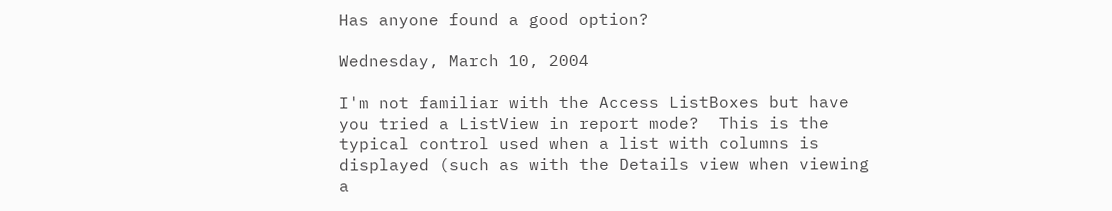Has anyone found a good option?

Wednesday, March 10, 2004

I'm not familiar with the Access ListBoxes but have you tried a ListView in report mode?  This is the typical control used when a list with columns is displayed (such as with the Details view when viewing a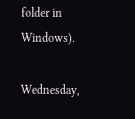folder in Windows).

Wednesday,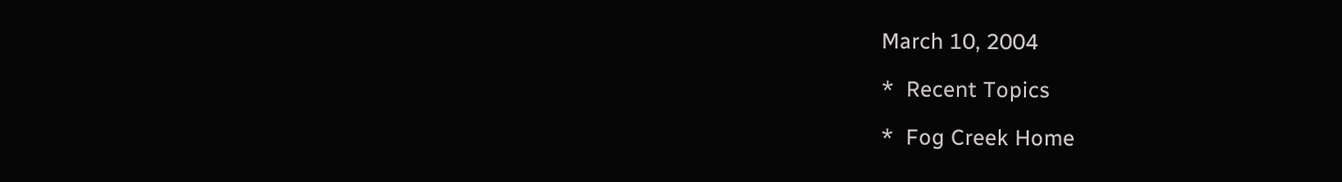March 10, 2004

*  Recent Topics

*  Fog Creek Home